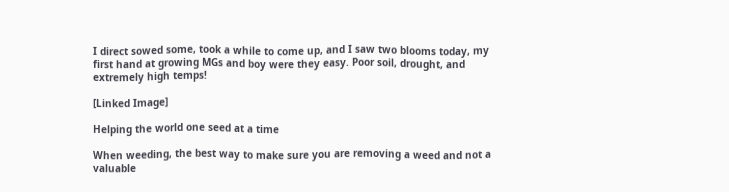I direct sowed some, took a while to come up, and I saw two blooms today, my first hand at growing MGs and boy were they easy. Poor soil, drought, and extremely high temps!

[Linked Image]

Helping the world one seed at a time

When weeding, the best way to make sure you are removing a weed and not a valuable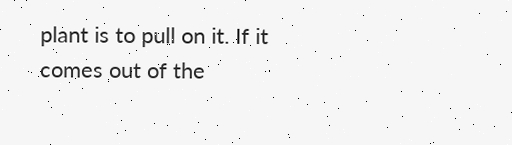plant is to pull on it. If it comes out of the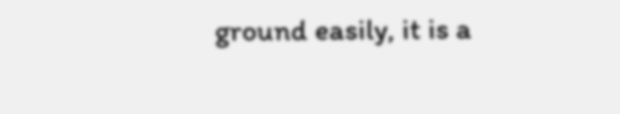ground easily, it is a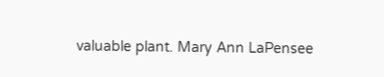valuable plant. Mary Ann LaPensee